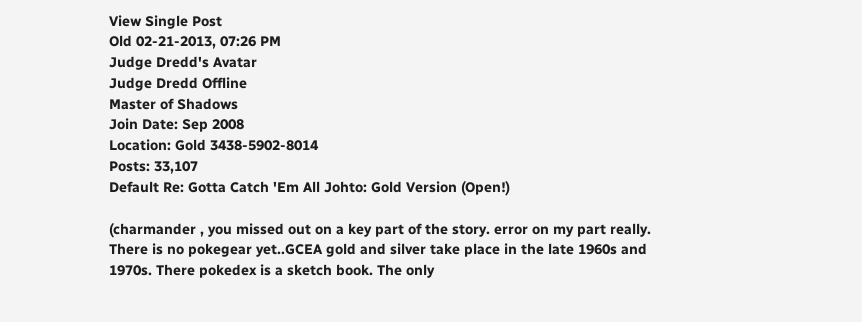View Single Post
Old 02-21-2013, 07:26 PM
Judge Dredd's Avatar
Judge Dredd Offline
Master of Shadows
Join Date: Sep 2008
Location: Gold 3438-5902-8014
Posts: 33,107
Default Re: Gotta Catch 'Em All Johto: Gold Version (Open!)

(charmander , you missed out on a key part of the story. error on my part really. There is no pokegear yet..GCEA gold and silver take place in the late 1960s and 1970s. There pokedex is a sketch book. The only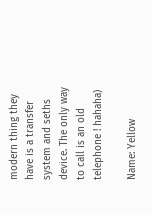modern thing they have is a transfer system and seths device. The only way to call is an old telephone ! hahaha)

Name: Yellow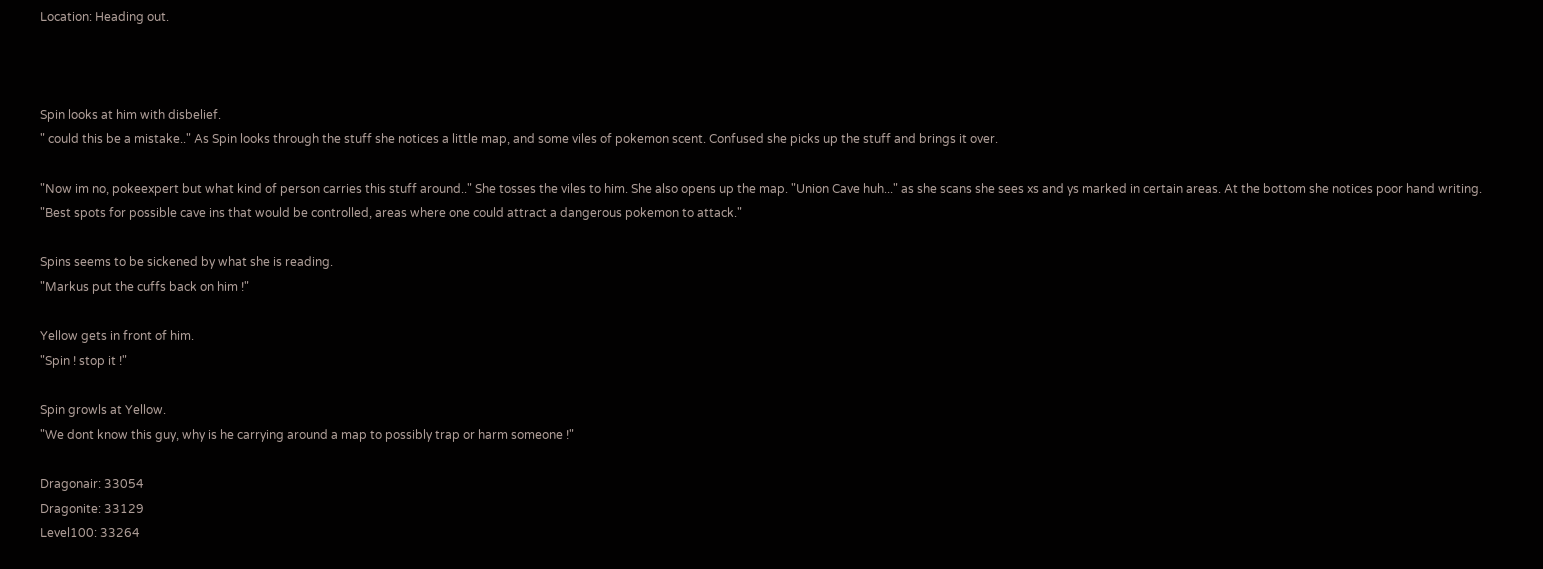Location: Heading out.



Spin looks at him with disbelief.
" could this be a mistake.." As Spin looks through the stuff she notices a little map, and some viles of pokemon scent. Confused she picks up the stuff and brings it over.

"Now im no, pokeexpert but what kind of person carries this stuff around.." She tosses the viles to him. She also opens up the map. "Union Cave huh..." as she scans she sees xs and ys marked in certain areas. At the bottom she notices poor hand writing.
"Best spots for possible cave ins that would be controlled, areas where one could attract a dangerous pokemon to attack."

Spins seems to be sickened by what she is reading.
"Markus put the cuffs back on him !"

Yellow gets in front of him.
"Spin ! stop it !"

Spin growls at Yellow.
"We dont know this guy, why is he carrying around a map to possibly trap or harm someone !"

Dragonair: 33054
Dragonite: 33129
Level100: 33264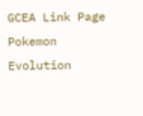GCEA Link Page Pokemon Evolution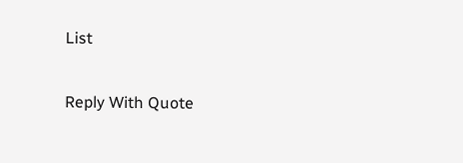List

Reply With Quote